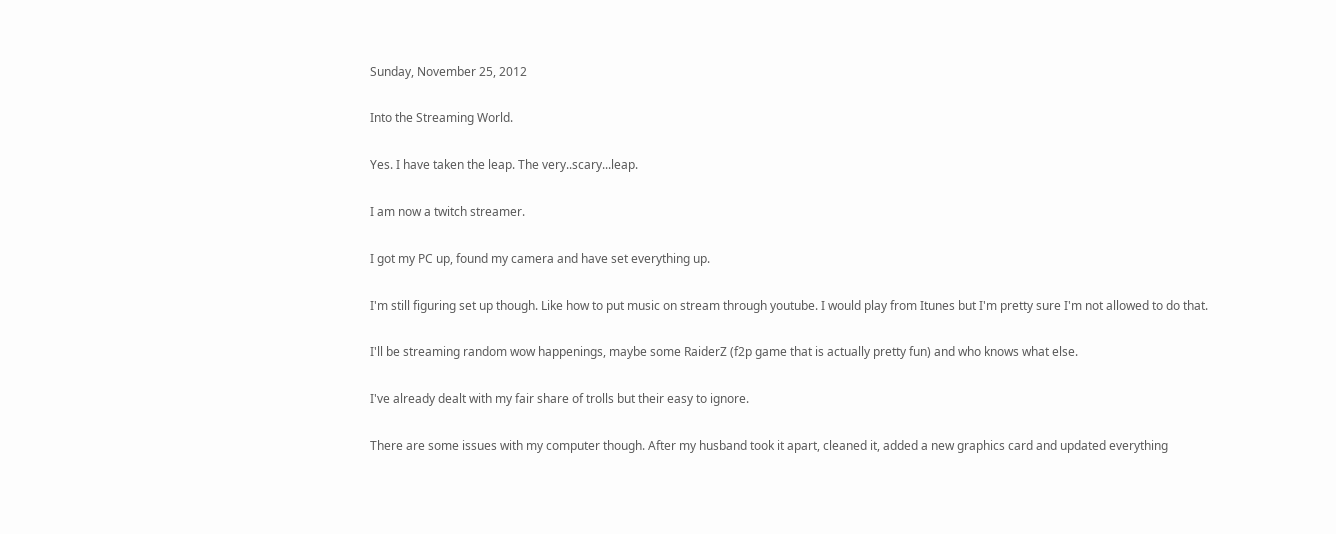Sunday, November 25, 2012

Into the Streaming World.

Yes. I have taken the leap. The very..scary...leap.

I am now a twitch streamer.

I got my PC up, found my camera and have set everything up.

I'm still figuring set up though. Like how to put music on stream through youtube. I would play from Itunes but I'm pretty sure I'm not allowed to do that.

I'll be streaming random wow happenings, maybe some RaiderZ (f2p game that is actually pretty fun) and who knows what else.

I've already dealt with my fair share of trolls but their easy to ignore.

There are some issues with my computer though. After my husband took it apart, cleaned it, added a new graphics card and updated everything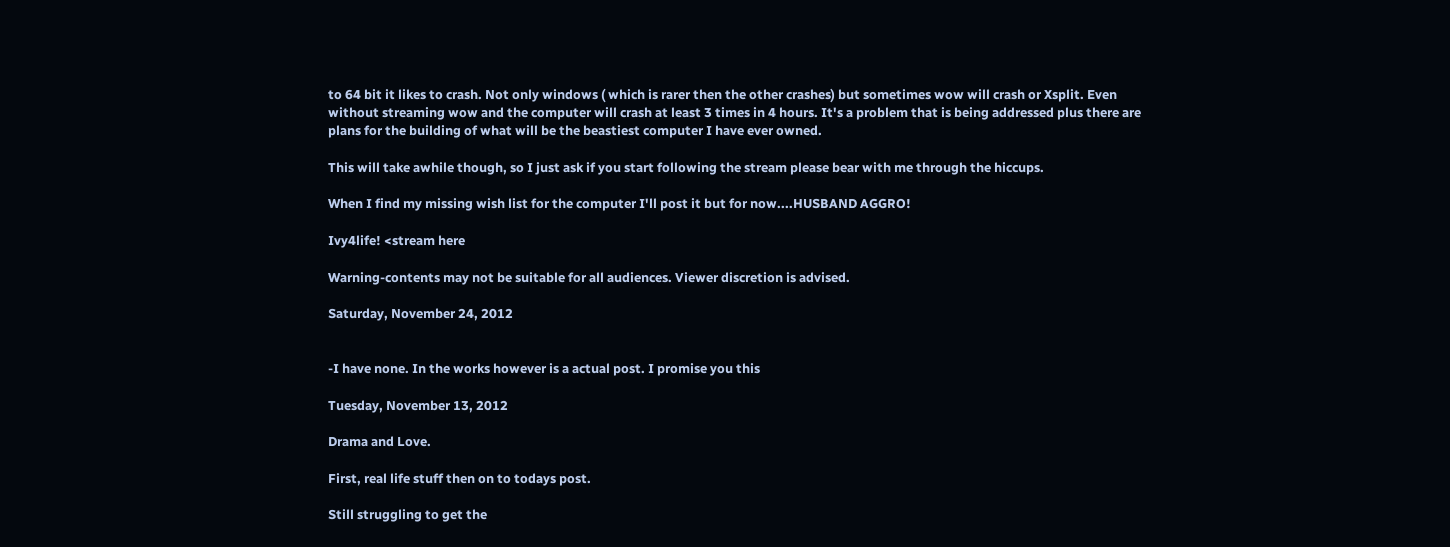to 64 bit it likes to crash. Not only windows ( which is rarer then the other crashes) but sometimes wow will crash or Xsplit. Even without streaming wow and the computer will crash at least 3 times in 4 hours. It's a problem that is being addressed plus there are plans for the building of what will be the beastiest computer I have ever owned.

This will take awhile though, so I just ask if you start following the stream please bear with me through the hiccups.

When I find my missing wish list for the computer I'll post it but for now....HUSBAND AGGRO!

Ivy4life! <stream here

Warning-contents may not be suitable for all audiences. Viewer discretion is advised.

Saturday, November 24, 2012


-I have none. In the works however is a actual post. I promise you this

Tuesday, November 13, 2012

Drama and Love.

First, real life stuff then on to todays post.

Still struggling to get the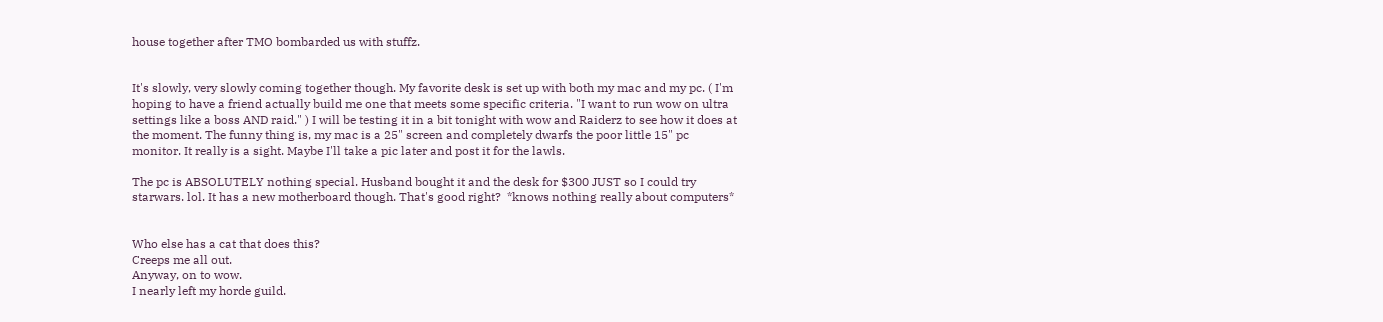house together after TMO bombarded us with stuffz.


It's slowly, very slowly coming together though. My favorite desk is set up with both my mac and my pc. ( I'm hoping to have a friend actually build me one that meets some specific criteria. "I want to run wow on ultra settings like a boss AND raid." ) I will be testing it in a bit tonight with wow and Raiderz to see how it does at the moment. The funny thing is, my mac is a 25" screen and completely dwarfs the poor little 15" pc monitor. It really is a sight. Maybe I'll take a pic later and post it for the lawls.

The pc is ABSOLUTELY nothing special. Husband bought it and the desk for $300 JUST so I could try starwars. lol. It has a new motherboard though. That's good right?  *knows nothing really about computers*


Who else has a cat that does this?
Creeps me all out.
Anyway, on to wow.
I nearly left my horde guild.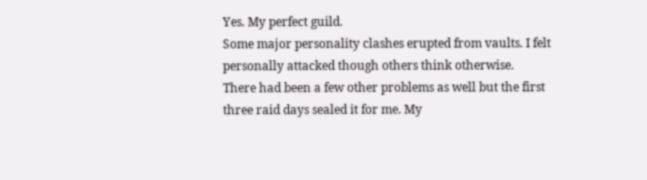Yes. My perfect guild.
Some major personality clashes erupted from vaults. I felt personally attacked though others think otherwise.
There had been a few other problems as well but the first three raid days sealed it for me. My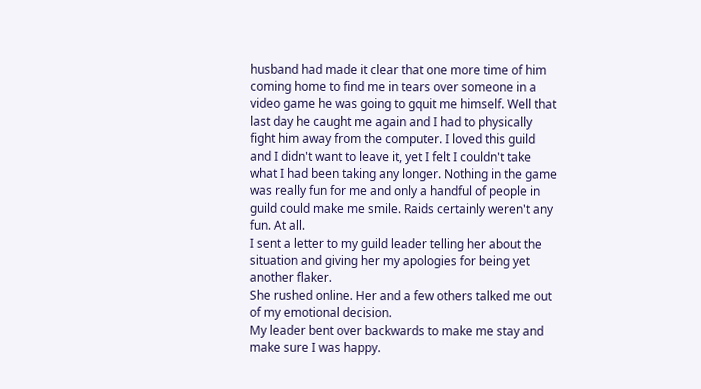husband had made it clear that one more time of him coming home to find me in tears over someone in a video game he was going to gquit me himself. Well that last day he caught me again and I had to physically fight him away from the computer. I loved this guild and I didn't want to leave it, yet I felt I couldn't take what I had been taking any longer. Nothing in the game was really fun for me and only a handful of people in guild could make me smile. Raids certainly weren't any fun. At all.
I sent a letter to my guild leader telling her about the situation and giving her my apologies for being yet another flaker.
She rushed online. Her and a few others talked me out of my emotional decision.
My leader bent over backwards to make me stay and make sure I was happy.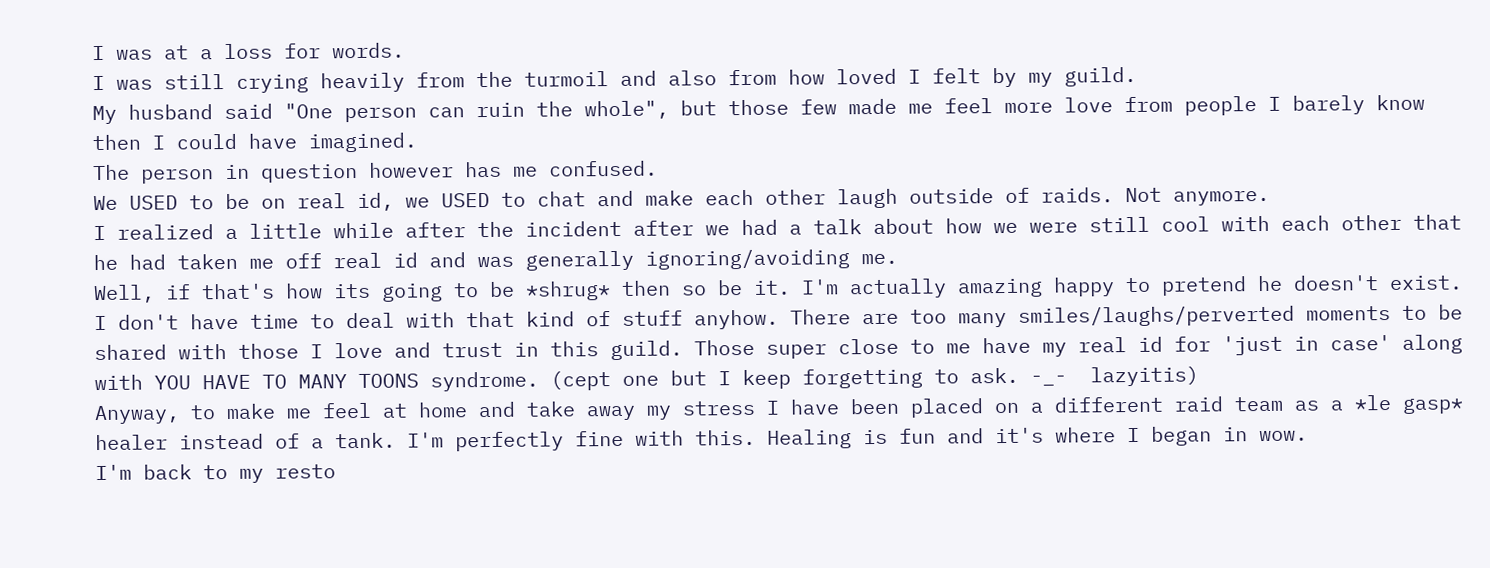I was at a loss for words.
I was still crying heavily from the turmoil and also from how loved I felt by my guild.
My husband said "One person can ruin the whole", but those few made me feel more love from people I barely know then I could have imagined.
The person in question however has me confused.
We USED to be on real id, we USED to chat and make each other laugh outside of raids. Not anymore.
I realized a little while after the incident after we had a talk about how we were still cool with each other that he had taken me off real id and was generally ignoring/avoiding me.
Well, if that's how its going to be *shrug* then so be it. I'm actually amazing happy to pretend he doesn't exist. I don't have time to deal with that kind of stuff anyhow. There are too many smiles/laughs/perverted moments to be shared with those I love and trust in this guild. Those super close to me have my real id for 'just in case' along with YOU HAVE TO MANY TOONS syndrome. (cept one but I keep forgetting to ask. -_-  lazyitis)
Anyway, to make me feel at home and take away my stress I have been placed on a different raid team as a *le gasp* healer instead of a tank. I'm perfectly fine with this. Healing is fun and it's where I began in wow.
I'm back to my resto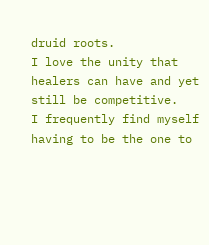druid roots.
I love the unity that healers can have and yet still be competitive.
I frequently find myself having to be the one to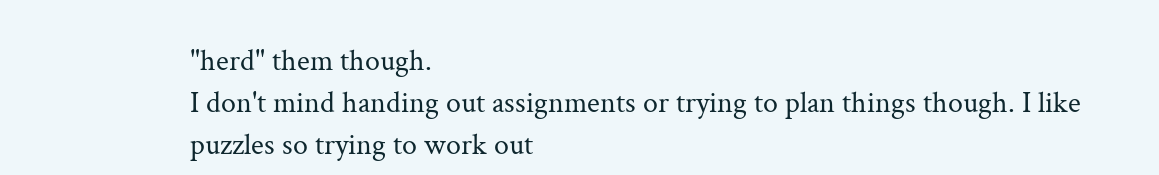"herd" them though.
I don't mind handing out assignments or trying to plan things though. I like puzzles so trying to work out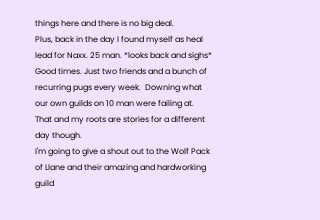things here and there is no big deal.
Plus, back in the day I found myself as heal lead for Naxx. 25 man. *looks back and sighs*  Good times. Just two friends and a bunch of recurring pugs every week.  Downing what our own guilds on 10 man were failing at. That and my roots are stories for a different day though.
I'm going to give a shout out to the Wolf Pack of Llane and their amazing and hardworking guild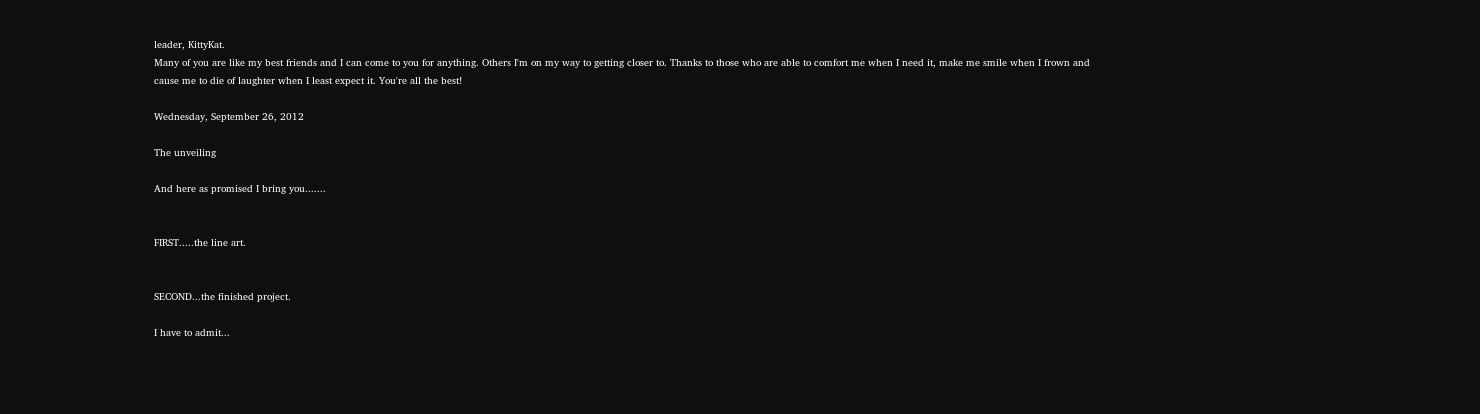leader, KittyKat.
Many of you are like my best friends and I can come to you for anything. Others I'm on my way to getting closer to. Thanks to those who are able to comfort me when I need it, make me smile when I frown and cause me to die of laughter when I least expect it. You're all the best!

Wednesday, September 26, 2012

The unveiling

And here as promised I bring you.......


FIRST.....the line art.


SECOND...the finished project.

I have to admit...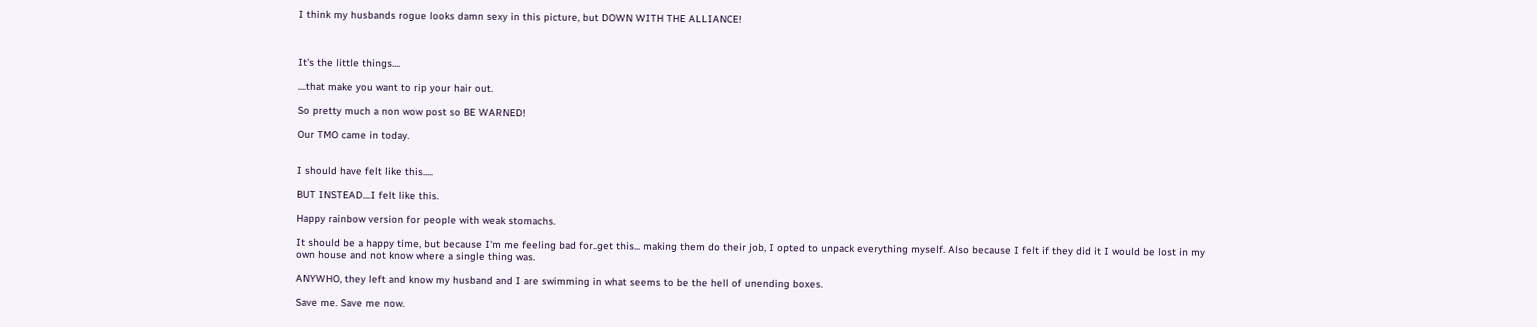I think my husbands rogue looks damn sexy in this picture, but DOWN WITH THE ALLIANCE!



It's the little things....

....that make you want to rip your hair out.

So pretty much a non wow post so BE WARNED!

Our TMO came in today.


I should have felt like this.....

BUT INSTEAD....I felt like this.

Happy rainbow version for people with weak stomachs.

It should be a happy time, but because I'm me feeling bad for..get this... making them do their job, I opted to unpack everything myself. Also because I felt if they did it I would be lost in my own house and not know where a single thing was.

ANYWHO, they left and know my husband and I are swimming in what seems to be the hell of unending boxes.

Save me. Save me now.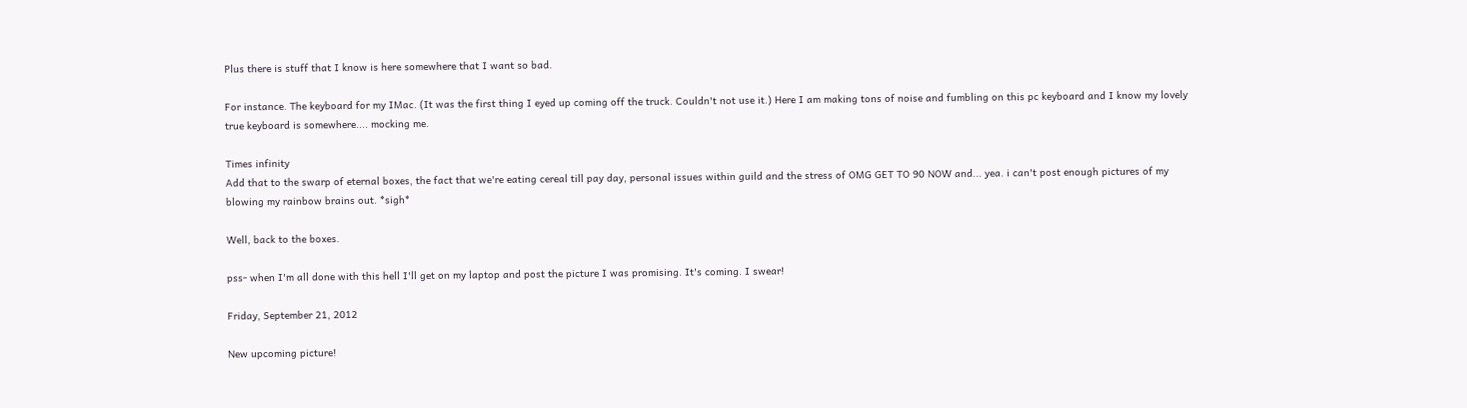Plus there is stuff that I know is here somewhere that I want so bad.

For instance. The keyboard for my IMac. (It was the first thing I eyed up coming off the truck. Couldn't not use it.) Here I am making tons of noise and fumbling on this pc keyboard and I know my lovely true keyboard is somewhere.... mocking me.

Times infinity
Add that to the swarp of eternal boxes, the fact that we're eating cereal till pay day, personal issues within guild and the stress of OMG GET TO 90 NOW and... yea. i can't post enough pictures of my blowing my rainbow brains out. *sigh*

Well, back to the boxes.

pss- when I'm all done with this hell I'll get on my laptop and post the picture I was promising. It's coming. I swear!

Friday, September 21, 2012

New upcoming picture!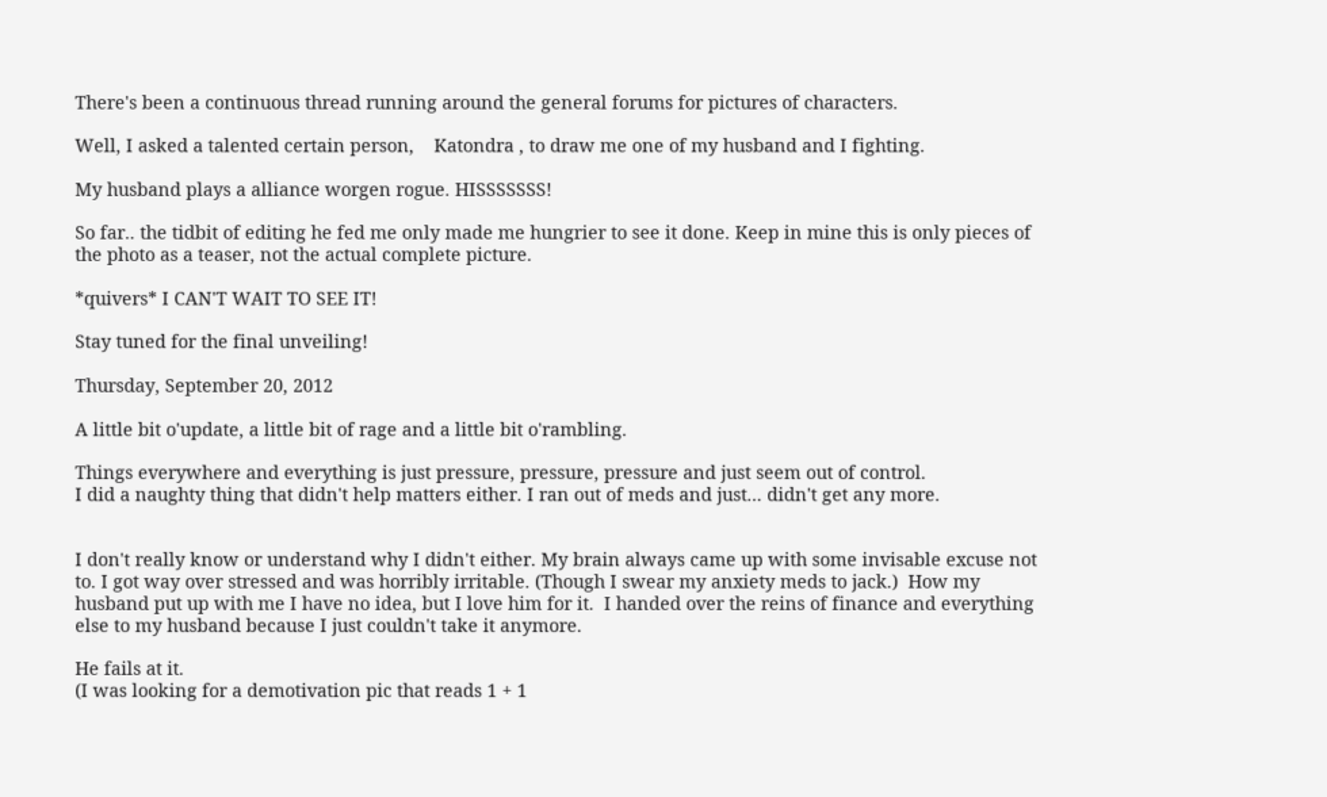There's been a continuous thread running around the general forums for pictures of characters.

Well, I asked a talented certain person,    Katondra , to draw me one of my husband and I fighting.

My husband plays a alliance worgen rogue. HISSSSSSS!

So far.. the tidbit of editing he fed me only made me hungrier to see it done. Keep in mine this is only pieces of the photo as a teaser, not the actual complete picture.

*quivers* I CAN'T WAIT TO SEE IT!

Stay tuned for the final unveiling!

Thursday, September 20, 2012

A little bit o'update, a little bit of rage and a little bit o'rambling.

Things everywhere and everything is just pressure, pressure, pressure and just seem out of control.
I did a naughty thing that didn't help matters either. I ran out of meds and just... didn't get any more.


I don't really know or understand why I didn't either. My brain always came up with some invisable excuse not to. I got way over stressed and was horribly irritable. (Though I swear my anxiety meds to jack.)  How my husband put up with me I have no idea, but I love him for it.  I handed over the reins of finance and everything else to my husband because I just couldn't take it anymore.

He fails at it.
(I was looking for a demotivation pic that reads 1 + 1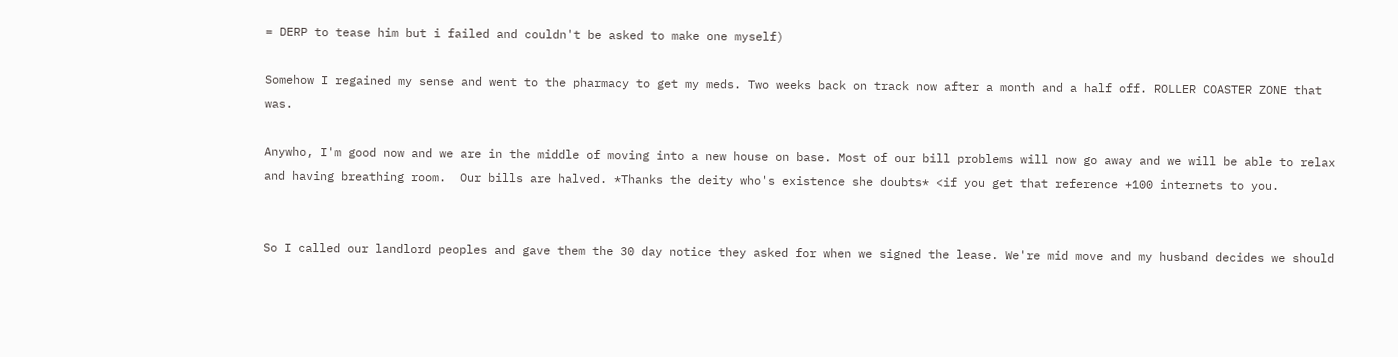= DERP to tease him but i failed and couldn't be asked to make one myself)

Somehow I regained my sense and went to the pharmacy to get my meds. Two weeks back on track now after a month and a half off. ROLLER COASTER ZONE that was.

Anywho, I'm good now and we are in the middle of moving into a new house on base. Most of our bill problems will now go away and we will be able to relax and having breathing room.  Our bills are halved. *Thanks the deity who's existence she doubts* <if you get that reference +100 internets to you.


So I called our landlord peoples and gave them the 30 day notice they asked for when we signed the lease. We're mid move and my husband decides we should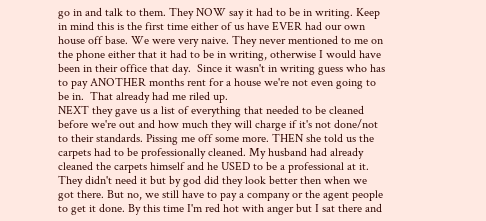go in and talk to them. They NOW say it had to be in writing. Keep in mind this is the first time either of us have EVER had our own house off base. We were very naive. They never mentioned to me on the phone either that it had to be in writing, otherwise I would have been in their office that day.  Since it wasn't in writing guess who has to pay ANOTHER months rent for a house we're not even going to be in.  That already had me riled up.
NEXT they gave us a list of everything that needed to be cleaned before we're out and how much they will charge if it's not done/not to their standards. Pissing me off some more. THEN she told us the carpets had to be professionally cleaned. My husband had already cleaned the carpets himself and he USED to be a professional at it. They didn't need it but by god did they look better then when we got there. But no, we still have to pay a company or the agent people to get it done. By this time I'm red hot with anger but I sat there and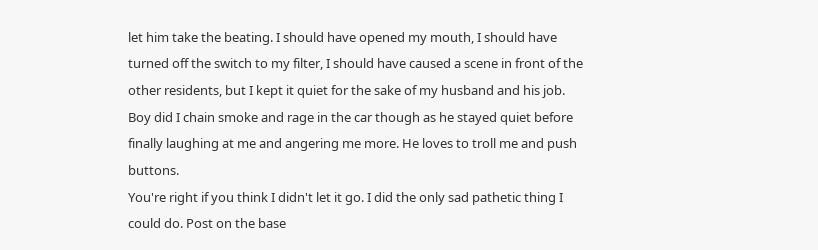let him take the beating. I should have opened my mouth, I should have turned off the switch to my filter, I should have caused a scene in front of the other residents, but I kept it quiet for the sake of my husband and his job. Boy did I chain smoke and rage in the car though as he stayed quiet before finally laughing at me and angering me more. He loves to troll me and push buttons.
You're right if you think I didn't let it go. I did the only sad pathetic thing I could do. Post on the base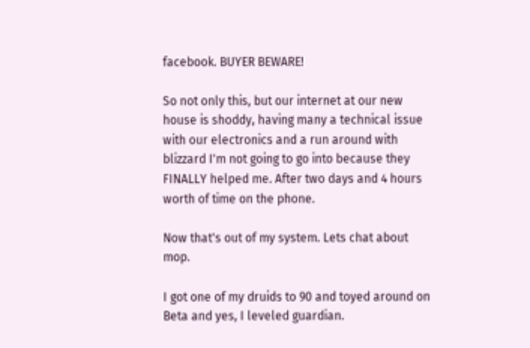facebook. BUYER BEWARE!

So not only this, but our internet at our new house is shoddy, having many a technical issue with our electronics and a run around with blizzard I'm not going to go into because they FINALLY helped me. After two days and 4 hours worth of time on the phone.

Now that's out of my system. Lets chat about mop.

I got one of my druids to 90 and toyed around on Beta and yes, I leveled guardian.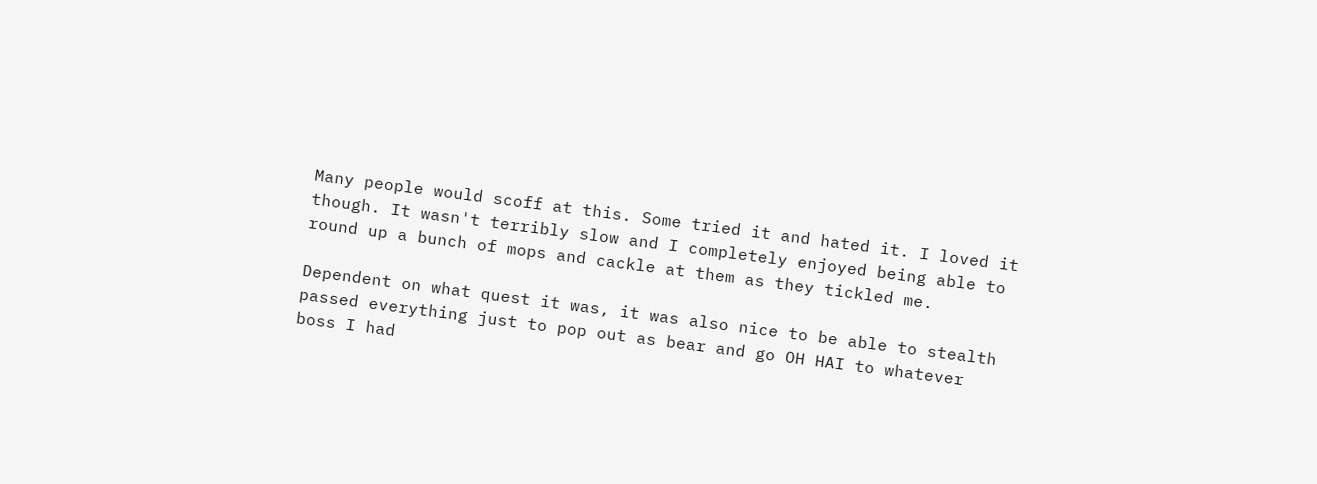Many people would scoff at this. Some tried it and hated it. I loved it though. It wasn't terribly slow and I completely enjoyed being able to round up a bunch of mops and cackle at them as they tickled me.

Dependent on what quest it was, it was also nice to be able to stealth passed everything just to pop out as bear and go OH HAI to whatever boss I had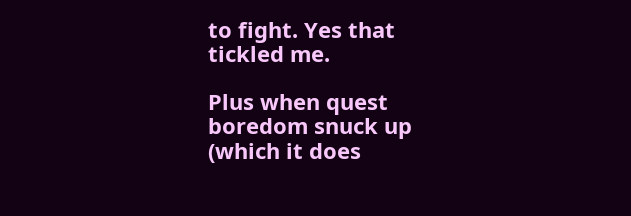to fight. Yes that tickled me.

Plus when quest boredom snuck up (which it does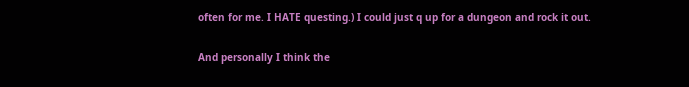often for me. I HATE questing.) I could just q up for a dungeon and rock it out.

And personally I think the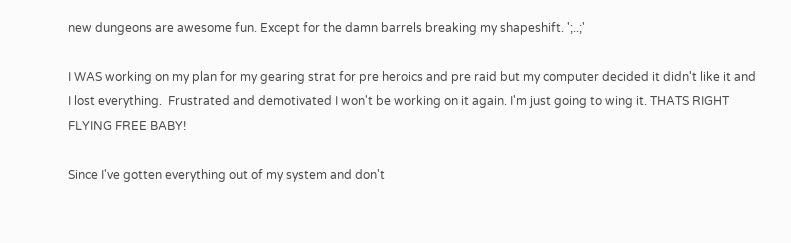new dungeons are awesome fun. Except for the damn barrels breaking my shapeshift. ';..;'

I WAS working on my plan for my gearing strat for pre heroics and pre raid but my computer decided it didn't like it and I lost everything.  Frustrated and demotivated I won't be working on it again. I'm just going to wing it. THATS RIGHT FLYING FREE BABY!

Since I've gotten everything out of my system and don't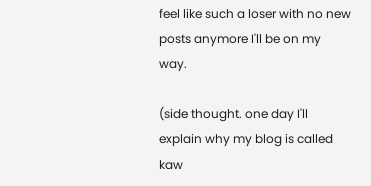feel like such a loser with no new posts anymore I'll be on my way.

(side thought. one day I'll explain why my blog is called kaw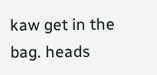kaw get in the bag. heads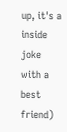up, it's a inside joke with a best friend)